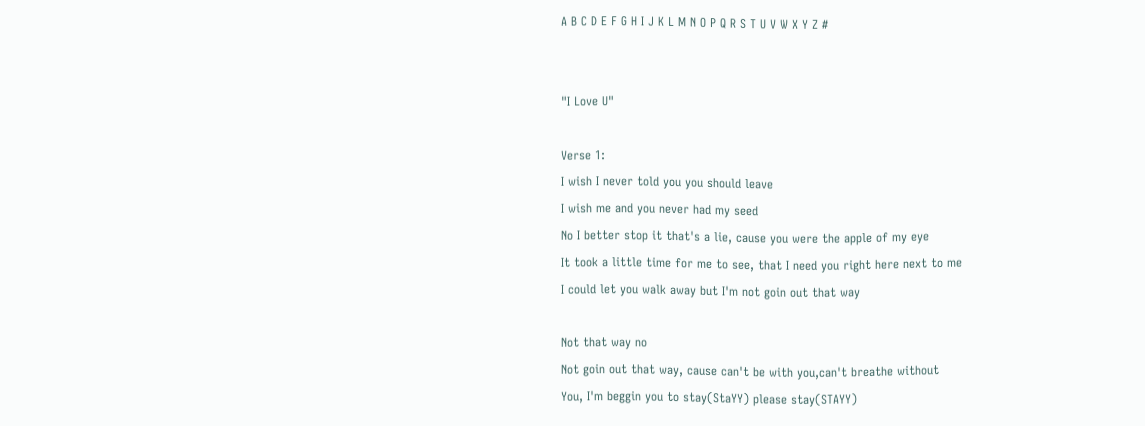A B C D E F G H I J K L M N O P Q R S T U V W X Y Z #


"I Love U"

Verse 1:
I wish I never told you you should leave
I wish me and you never had my seed
No I better stop it that's a lie, cause you were the apple of my eye
It took a little time for me to see, that I need you right here next to me
I could let you walk away but I'm not goin out that way

Not that way no
Not goin out that way, cause can't be with you,can't breathe without
You, I'm beggin you to stay(StaYY) please stay(STAYY)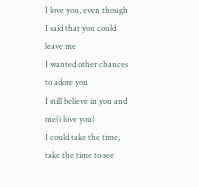I love you, even though I said that you could leave me
I wanted other chances to adore you
I still believe in you and me(i love you)
I could take the time, take the time to see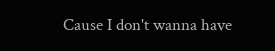Cause I don't wanna have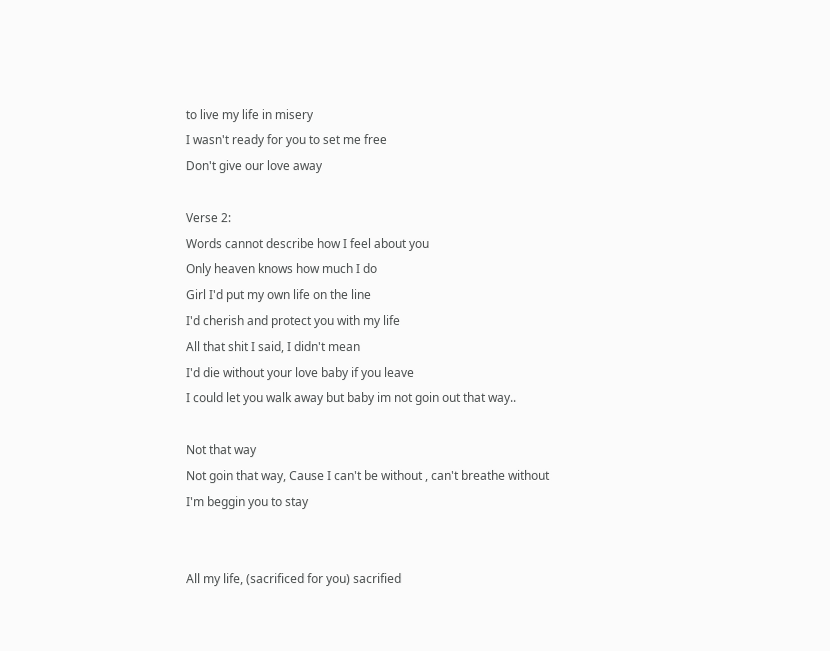to live my life in misery
I wasn't ready for you to set me free
Don't give our love away

Verse 2:
Words cannot describe how I feel about you
Only heaven knows how much I do
Girl I'd put my own life on the line
I'd cherish and protect you with my life
All that shit I said, I didn't mean
I'd die without your love baby if you leave
I could let you walk away but baby im not goin out that way..

Not that way
Not goin that way, Cause I can't be without , can't breathe without
I'm beggin you to stay


All my life, (sacrificed for you) sacrified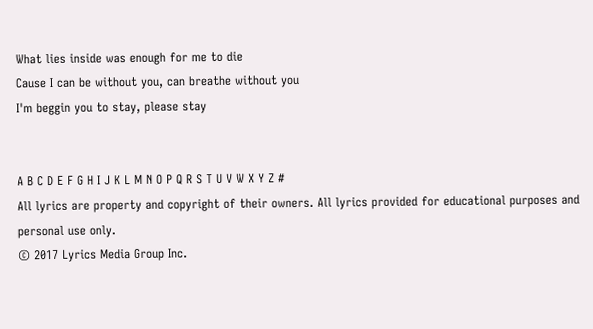What lies inside was enough for me to die
Cause I can be without you, can breathe without you
I'm beggin you to stay, please stay


A B C D E F G H I J K L M N O P Q R S T U V W X Y Z #
All lyrics are property and copyright of their owners. All lyrics provided for educational purposes and personal use only.
© 2017 Lyrics Media Group Inc.